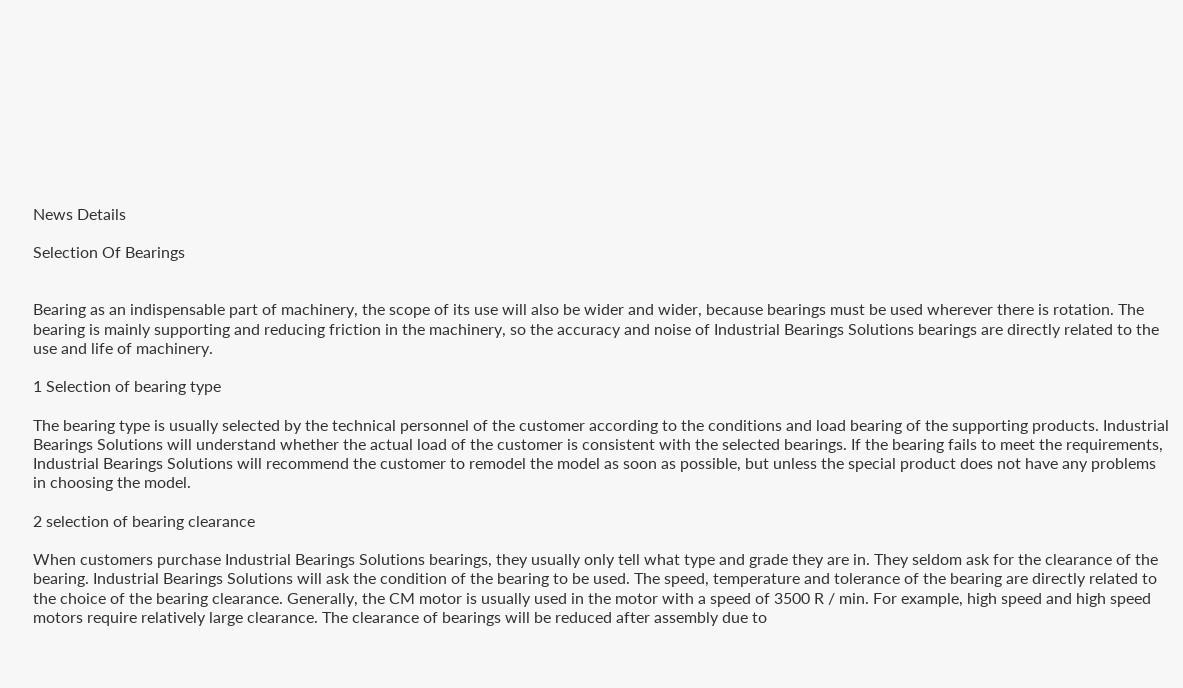News Details

Selection Of Bearings


Bearing as an indispensable part of machinery, the scope of its use will also be wider and wider, because bearings must be used wherever there is rotation. The bearing is mainly supporting and reducing friction in the machinery, so the accuracy and noise of Industrial Bearings Solutions bearings are directly related to the use and life of machinery.

1 Selection of bearing type

The bearing type is usually selected by the technical personnel of the customer according to the conditions and load bearing of the supporting products. Industrial Bearings Solutions will understand whether the actual load of the customer is consistent with the selected bearings. If the bearing fails to meet the requirements, Industrial Bearings Solutions will recommend the customer to remodel the model as soon as possible, but unless the special product does not have any problems in choosing the model.

2 selection of bearing clearance

When customers purchase Industrial Bearings Solutions bearings, they usually only tell what type and grade they are in. They seldom ask for the clearance of the bearing. Industrial Bearings Solutions will ask the condition of the bearing to be used. The speed, temperature and tolerance of the bearing are directly related to the choice of the bearing clearance. Generally, the CM motor is usually used in the motor with a speed of 3500 R / min. For example, high speed and high speed motors require relatively large clearance. The clearance of bearings will be reduced after assembly due to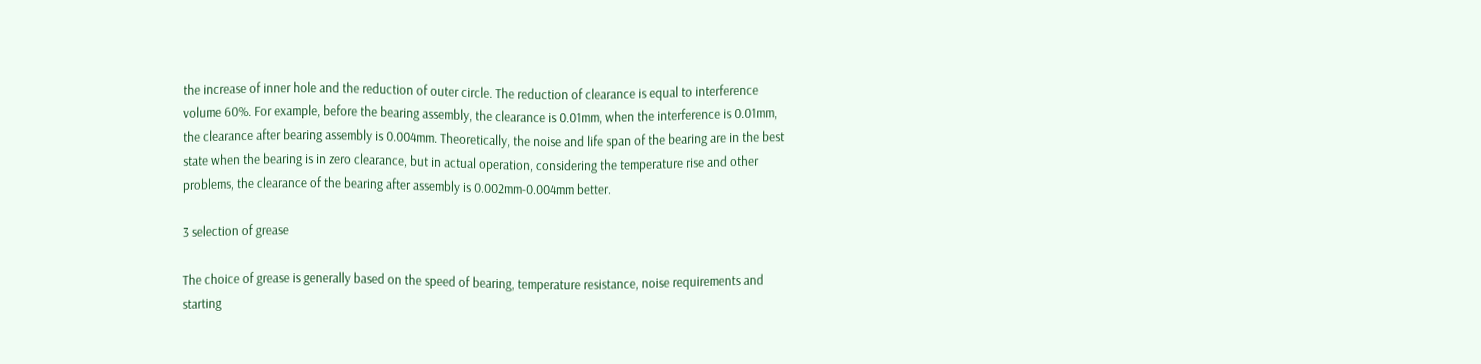the increase of inner hole and the reduction of outer circle. The reduction of clearance is equal to interference volume 60%. For example, before the bearing assembly, the clearance is 0.01mm, when the interference is 0.01mm, the clearance after bearing assembly is 0.004mm. Theoretically, the noise and life span of the bearing are in the best state when the bearing is in zero clearance, but in actual operation, considering the temperature rise and other problems, the clearance of the bearing after assembly is 0.002mm-0.004mm better.

3 selection of grease

The choice of grease is generally based on the speed of bearing, temperature resistance, noise requirements and starting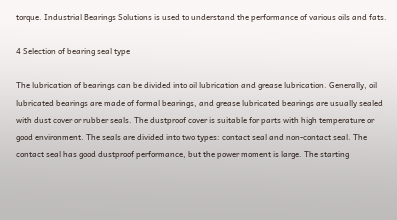torque. Industrial Bearings Solutions is used to understand the performance of various oils and fats.

4 Selection of bearing seal type

The lubrication of bearings can be divided into oil lubrication and grease lubrication. Generally, oil lubricated bearings are made of formal bearings, and grease lubricated bearings are usually sealed with dust cover or rubber seals. The dustproof cover is suitable for parts with high temperature or good environment. The seals are divided into two types: contact seal and non-contact seal. The contact seal has good dustproof performance, but the power moment is large. The starting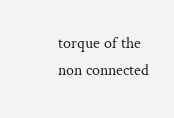torque of the non connected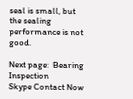seal is small, but the sealing performance is not good.

Next page:  Bearing Inspection
Skype Contact Now